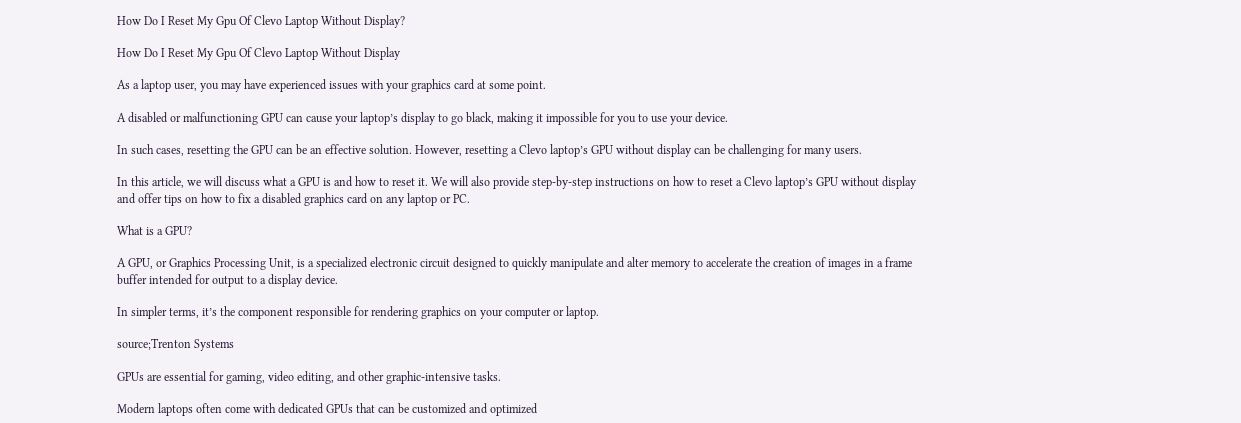How Do I Reset My Gpu Of Clevo Laptop Without Display?

How Do I Reset My Gpu Of Clevo Laptop Without Display

As a laptop user, you may have experienced issues with your graphics card at some point.

A disabled or malfunctioning GPU can cause your laptop’s display to go black, making it impossible for you to use your device.

In such cases, resetting the GPU can be an effective solution. However, resetting a Clevo laptop’s GPU without display can be challenging for many users.

In this article, we will discuss what a GPU is and how to reset it. We will also provide step-by-step instructions on how to reset a Clevo laptop’s GPU without display and offer tips on how to fix a disabled graphics card on any laptop or PC.

What is a GPU?

A GPU, or Graphics Processing Unit, is a specialized electronic circuit designed to quickly manipulate and alter memory to accelerate the creation of images in a frame buffer intended for output to a display device.

In simpler terms, it’s the component responsible for rendering graphics on your computer or laptop.

source;Trenton Systems

GPUs are essential for gaming, video editing, and other graphic-intensive tasks.

Modern laptops often come with dedicated GPUs that can be customized and optimized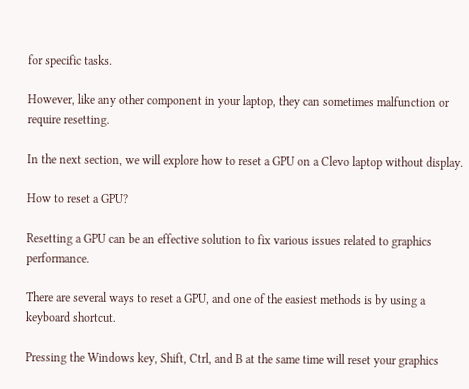for specific tasks.

However, like any other component in your laptop, they can sometimes malfunction or require resetting.

In the next section, we will explore how to reset a GPU on a Clevo laptop without display.

How to reset a GPU?

Resetting a GPU can be an effective solution to fix various issues related to graphics performance.

There are several ways to reset a GPU, and one of the easiest methods is by using a keyboard shortcut.

Pressing the Windows key, Shift, Ctrl, and B at the same time will reset your graphics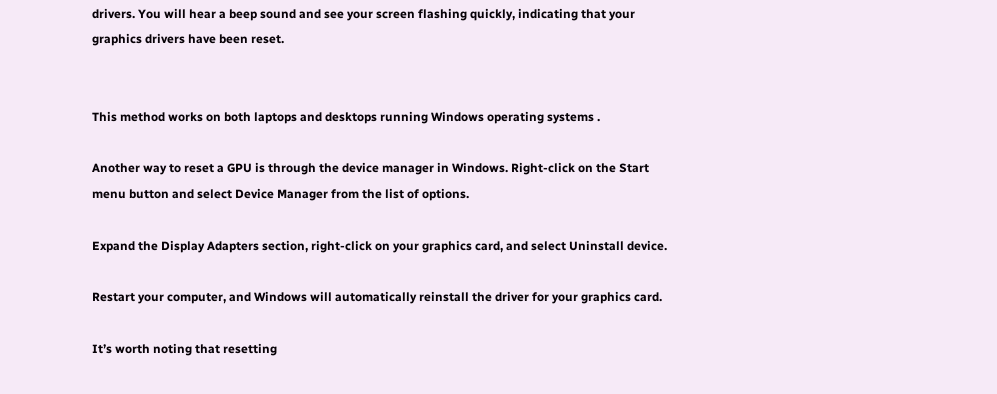drivers. You will hear a beep sound and see your screen flashing quickly, indicating that your graphics drivers have been reset.


This method works on both laptops and desktops running Windows operating systems .

Another way to reset a GPU is through the device manager in Windows. Right-click on the Start menu button and select Device Manager from the list of options.

Expand the Display Adapters section, right-click on your graphics card, and select Uninstall device.

Restart your computer, and Windows will automatically reinstall the driver for your graphics card.

It’s worth noting that resetting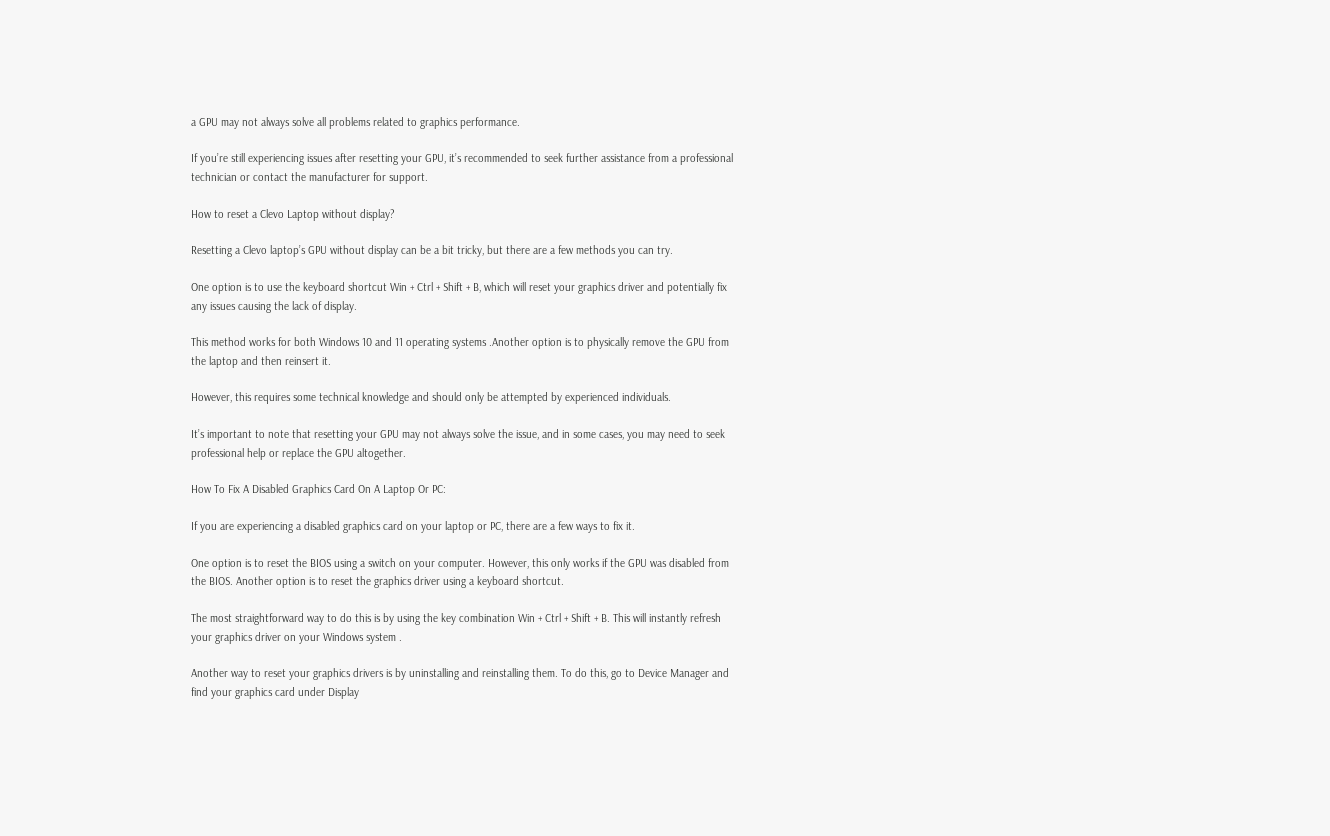a GPU may not always solve all problems related to graphics performance.

If you’re still experiencing issues after resetting your GPU, it’s recommended to seek further assistance from a professional technician or contact the manufacturer for support.

How to reset a Clevo Laptop without display?

Resetting a Clevo laptop’s GPU without display can be a bit tricky, but there are a few methods you can try.

One option is to use the keyboard shortcut Win + Ctrl + Shift + B, which will reset your graphics driver and potentially fix any issues causing the lack of display.

This method works for both Windows 10 and 11 operating systems .Another option is to physically remove the GPU from the laptop and then reinsert it.

However, this requires some technical knowledge and should only be attempted by experienced individuals.

It’s important to note that resetting your GPU may not always solve the issue, and in some cases, you may need to seek professional help or replace the GPU altogether.

How To Fix A Disabled Graphics Card On A Laptop Or PC:

If you are experiencing a disabled graphics card on your laptop or PC, there are a few ways to fix it.

One option is to reset the BIOS using a switch on your computer. However, this only works if the GPU was disabled from the BIOS. Another option is to reset the graphics driver using a keyboard shortcut.

The most straightforward way to do this is by using the key combination Win + Ctrl + Shift + B. This will instantly refresh your graphics driver on your Windows system .

Another way to reset your graphics drivers is by uninstalling and reinstalling them. To do this, go to Device Manager and find your graphics card under Display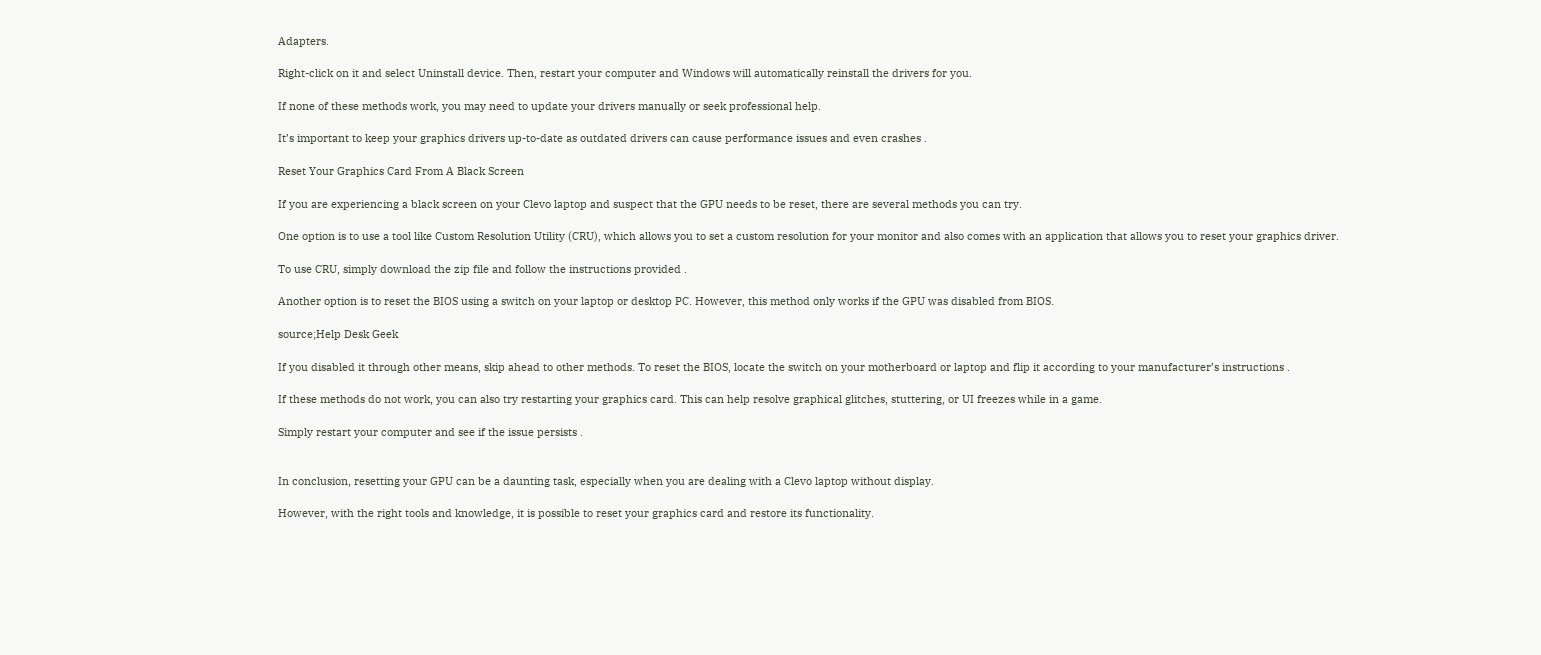Adapters.

Right-click on it and select Uninstall device. Then, restart your computer and Windows will automatically reinstall the drivers for you.

If none of these methods work, you may need to update your drivers manually or seek professional help.

It’s important to keep your graphics drivers up-to-date as outdated drivers can cause performance issues and even crashes .

Reset Your Graphics Card From A Black Screen

If you are experiencing a black screen on your Clevo laptop and suspect that the GPU needs to be reset, there are several methods you can try.

One option is to use a tool like Custom Resolution Utility (CRU), which allows you to set a custom resolution for your monitor and also comes with an application that allows you to reset your graphics driver.

To use CRU, simply download the zip file and follow the instructions provided .

Another option is to reset the BIOS using a switch on your laptop or desktop PC. However, this method only works if the GPU was disabled from BIOS.

source;Help Desk Geek

If you disabled it through other means, skip ahead to other methods. To reset the BIOS, locate the switch on your motherboard or laptop and flip it according to your manufacturer’s instructions .

If these methods do not work, you can also try restarting your graphics card. This can help resolve graphical glitches, stuttering, or UI freezes while in a game.

Simply restart your computer and see if the issue persists .


In conclusion, resetting your GPU can be a daunting task, especially when you are dealing with a Clevo laptop without display.

However, with the right tools and knowledge, it is possible to reset your graphics card and restore its functionality.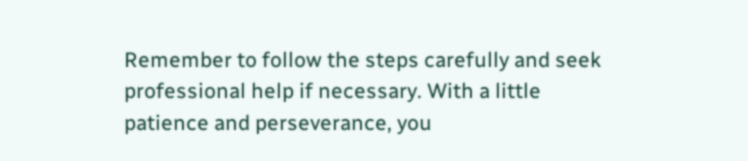Remember to follow the steps carefully and seek professional help if necessary. With a little patience and perseverance, you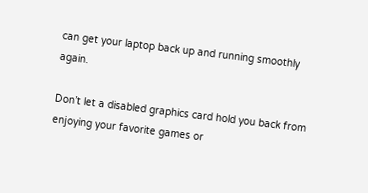can get your laptop back up and running smoothly again.

Don’t let a disabled graphics card hold you back from enjoying your favorite games or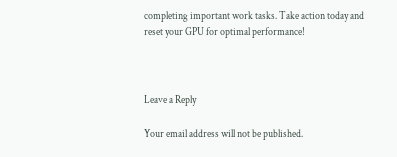completing important work tasks. Take action today and reset your GPU for optimal performance!



Leave a Reply

Your email address will not be published.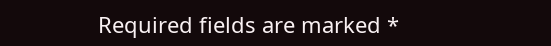Required fields are marked *